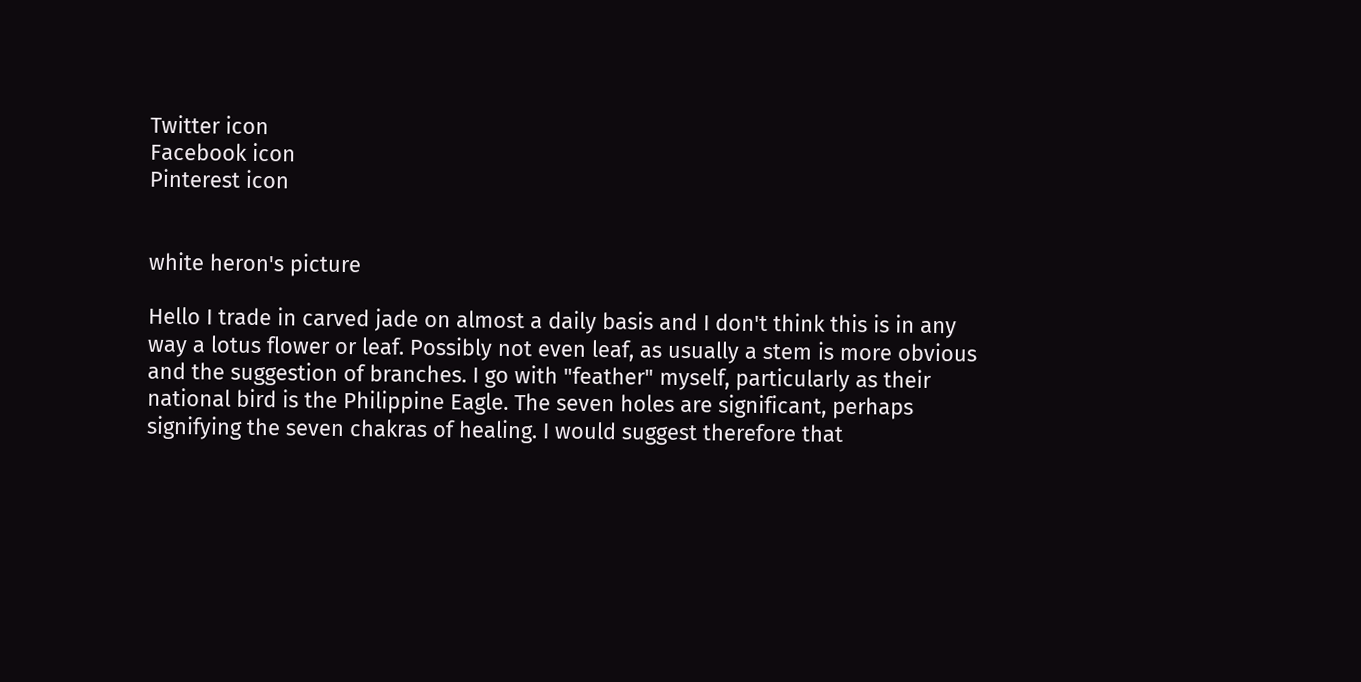Twitter icon
Facebook icon
Pinterest icon


white heron's picture

Hello I trade in carved jade on almost a daily basis and I don't think this is in any way a lotus flower or leaf. Possibly not even leaf, as usually a stem is more obvious and the suggestion of branches. I go with "feather" myself, particularly as their national bird is the Philippine Eagle. The seven holes are significant, perhaps signifying the seven chakras of healing. I would suggest therefore that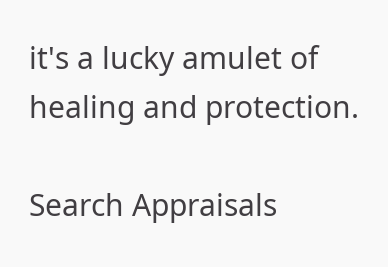it's a lucky amulet of healing and protection.

Search Appraisals